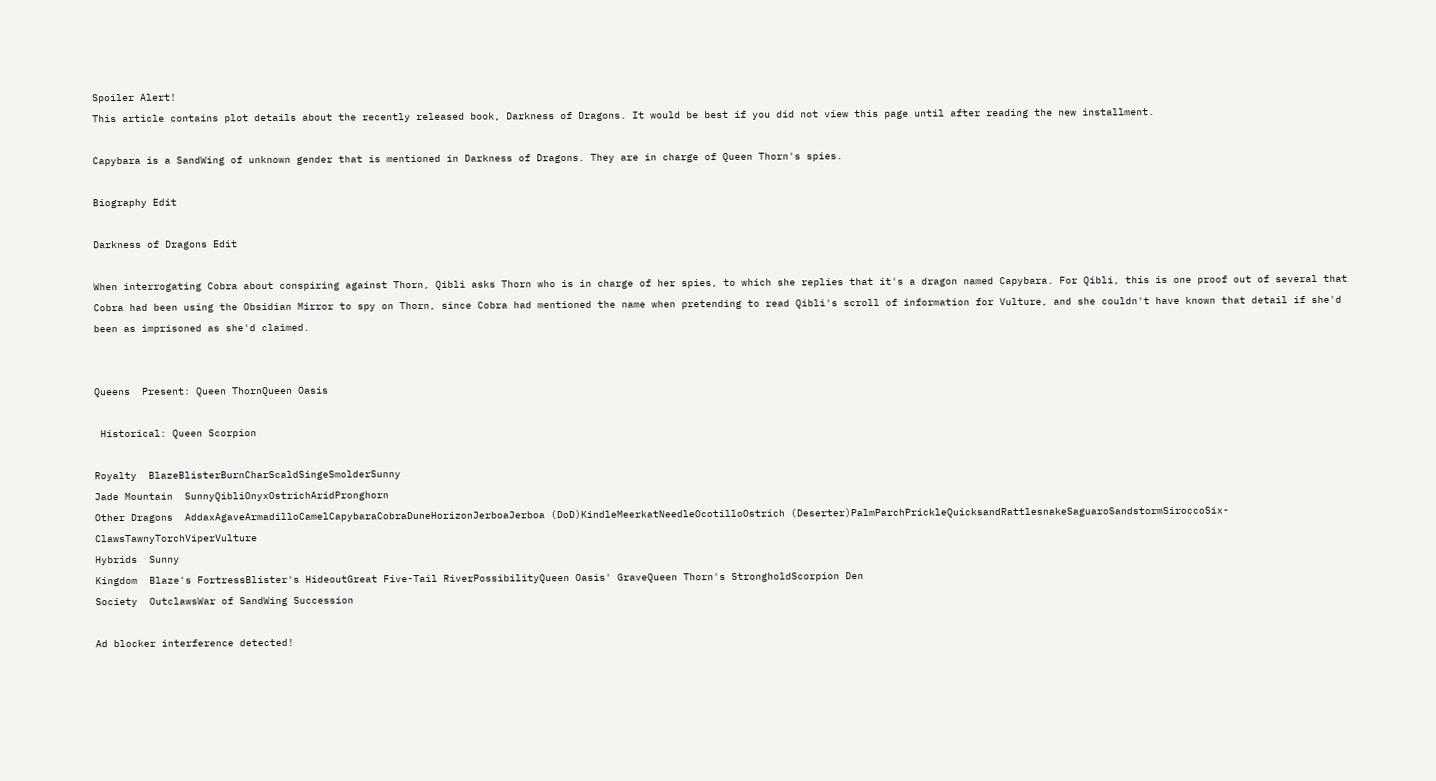Spoiler Alert!
This article contains plot details about the recently released book, Darkness of Dragons. It would be best if you did not view this page until after reading the new installment.

Capybara is a SandWing of unknown gender that is mentioned in Darkness of Dragons. They are in charge of Queen Thorn's spies.

Biography Edit

Darkness of Dragons Edit

When interrogating Cobra about conspiring against Thorn, Qibli asks Thorn who is in charge of her spies, to which she replies that it's a dragon named Capybara. For Qibli, this is one proof out of several that Cobra had been using the Obsidian Mirror to spy on Thorn, since Cobra had mentioned the name when pretending to read Qibli's scroll of information for Vulture, and she couldn't have known that detail if she'd been as imprisoned as she'd claimed.


Queens  Present: Queen ThornQueen Oasis

 Historical: Queen Scorpion

Royalty  BlazeBlisterBurnCharScaldSingeSmolderSunny
Jade Mountain  SunnyQibliOnyxOstrichAridPronghorn
Other Dragons  AddaxAgaveArmadilloCamelCapybaraCobraDuneHorizonJerboaJerboa (DoD)KindleMeerkatNeedleOcotilloOstrich (Deserter)PalmParchPrickleQuicksandRattlesnakeSaguaroSandstormSiroccoSix-ClawsTawnyTorchViperVulture
Hybrids  Sunny
Kingdom  Blaze's FortressBlister's HideoutGreat Five-Tail RiverPossibilityQueen Oasis' GraveQueen Thorn's StrongholdScorpion Den
Society  OutclawsWar of SandWing Succession

Ad blocker interference detected!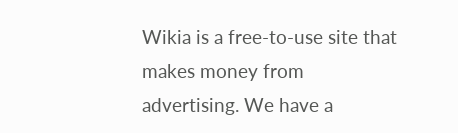Wikia is a free-to-use site that makes money from advertising. We have a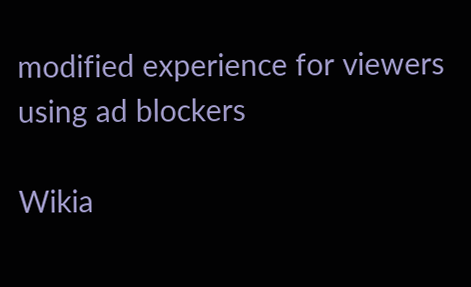modified experience for viewers using ad blockers

Wikia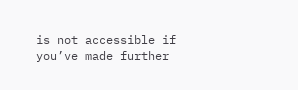is not accessible if you’ve made further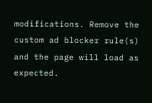modifications. Remove the custom ad blocker rule(s) and the page will load as expected.